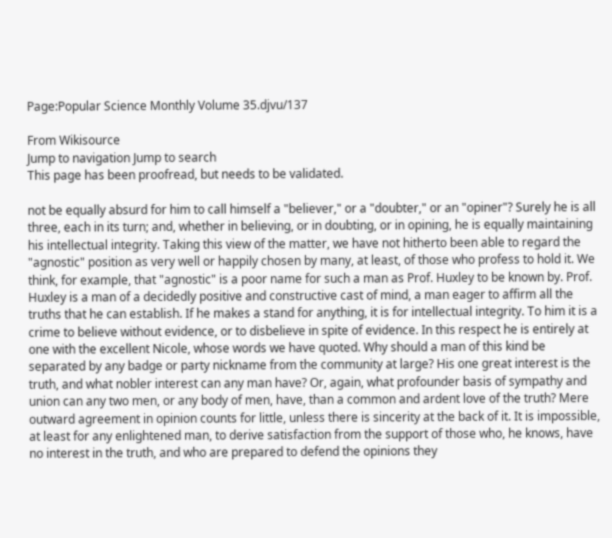Page:Popular Science Monthly Volume 35.djvu/137

From Wikisource
Jump to navigation Jump to search
This page has been proofread, but needs to be validated.

not be equally absurd for him to call himself a "believer," or a "doubter," or an "opiner"? Surely he is all three, each in its turn; and, whether in believing, or in doubting, or in opining, he is equally maintaining his intellectual integrity. Taking this view of the matter, we have not hitherto been able to regard the "agnostic" position as very well or happily chosen by many, at least, of those who profess to hold it. We think, for example, that "agnostic" is a poor name for such a man as Prof. Huxley to be known by. Prof. Huxley is a man of a decidedly positive and constructive cast of mind, a man eager to affirm all the truths that he can establish. If he makes a stand for anything, it is for intellectual integrity. To him it is a crime to believe without evidence, or to disbelieve in spite of evidence. In this respect he is entirely at one with the excellent Nicole, whose words we have quoted. Why should a man of this kind be separated by any badge or party nickname from the community at large? His one great interest is the truth, and what nobler interest can any man have? Or, again, what profounder basis of sympathy and union can any two men, or any body of men, have, than a common and ardent love of the truth? Mere outward agreement in opinion counts for little, unless there is sincerity at the back of it. It is impossible, at least for any enlightened man, to derive satisfaction from the support of those who, he knows, have no interest in the truth, and who are prepared to defend the opinions they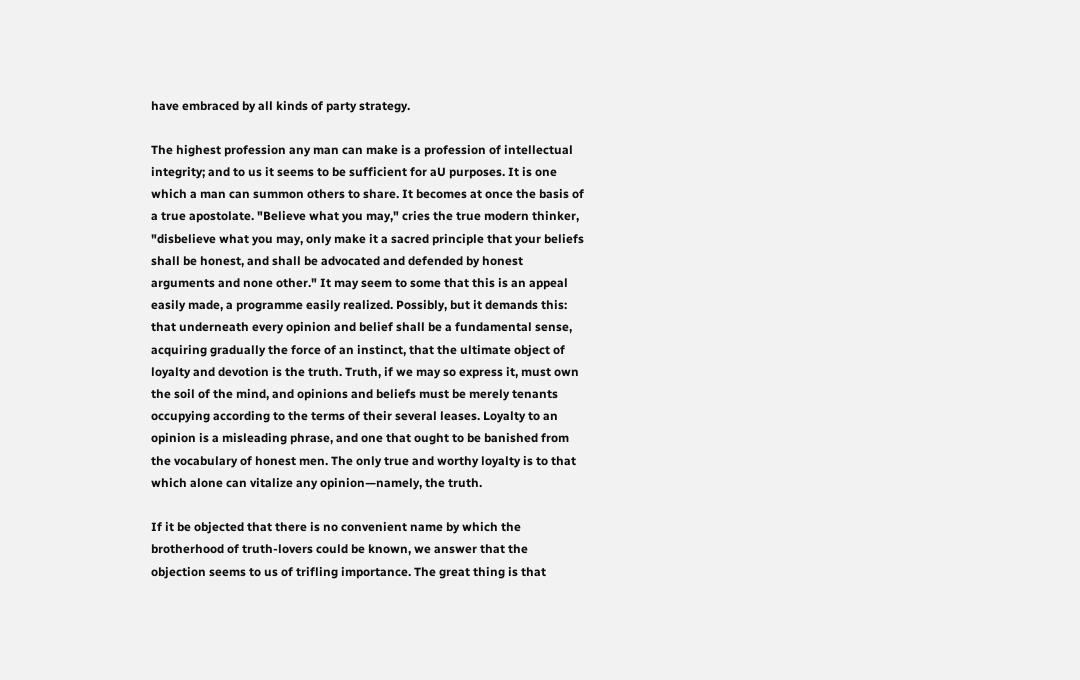have embraced by all kinds of party strategy.

The highest profession any man can make is a profession of intellectual integrity; and to us it seems to be sufficient for aU purposes. It is one which a man can summon others to share. It becomes at once the basis of a true apostolate. "Believe what you may," cries the true modern thinker, "disbelieve what you may, only make it a sacred principle that your beliefs shall be honest, and shall be advocated and defended by honest arguments and none other." It may seem to some that this is an appeal easily made, a programme easily realized. Possibly, but it demands this: that underneath every opinion and belief shall be a fundamental sense, acquiring gradually the force of an instinct, that the ultimate object of loyalty and devotion is the truth. Truth, if we may so express it, must own the soil of the mind, and opinions and beliefs must be merely tenants occupying according to the terms of their several leases. Loyalty to an opinion is a misleading phrase, and one that ought to be banished from the vocabulary of honest men. The only true and worthy loyalty is to that which alone can vitalize any opinion—namely, the truth.

If it be objected that there is no convenient name by which the brotherhood of truth-lovers could be known, we answer that the objection seems to us of trifling importance. The great thing is that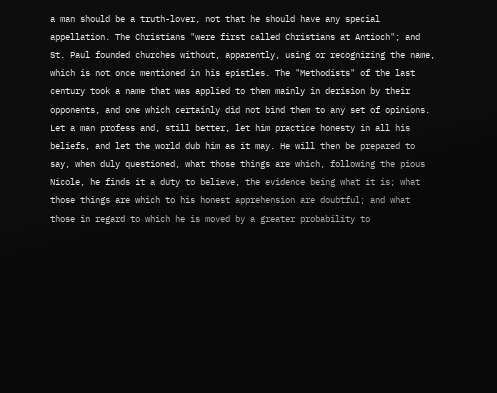a man should be a truth-lover, not that he should have any special appellation. The Christians "were first called Christians at Antioch"; and St. Paul founded churches without, apparently, using or recognizing the name, which is not once mentioned in his epistles. The "Methodists" of the last century took a name that was applied to them mainly in derision by their opponents, and one which certainly did not bind them to any set of opinions. Let a man profess and, still better, let him practice honesty in all his beliefs, and let the world dub him as it may. He will then be prepared to say, when duly questioned, what those things are which, following the pious Nicole, he finds it a duty to believe, the evidence being what it is; what those things are which to his honest apprehension are doubtful; and what those in regard to which he is moved by a greater probability to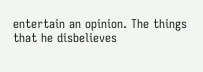entertain an opinion. The things that he disbelieves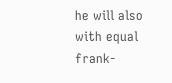he will also with equal frank-